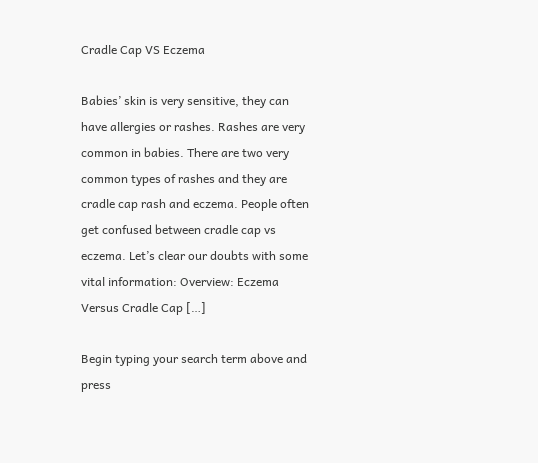Cradle Cap VS Eczema

Babies’ skin is very sensitive, they can have allergies or rashes. Rashes are very common in babies. There are two very common types of rashes and they are cradle cap rash and eczema. People often get confused between cradle cap vs eczema. Let’s clear our doubts with some vital information: Overview: Eczema Versus Cradle Cap […]

Begin typing your search term above and press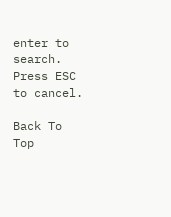enter to search. Press ESC to cancel.

Back To Top